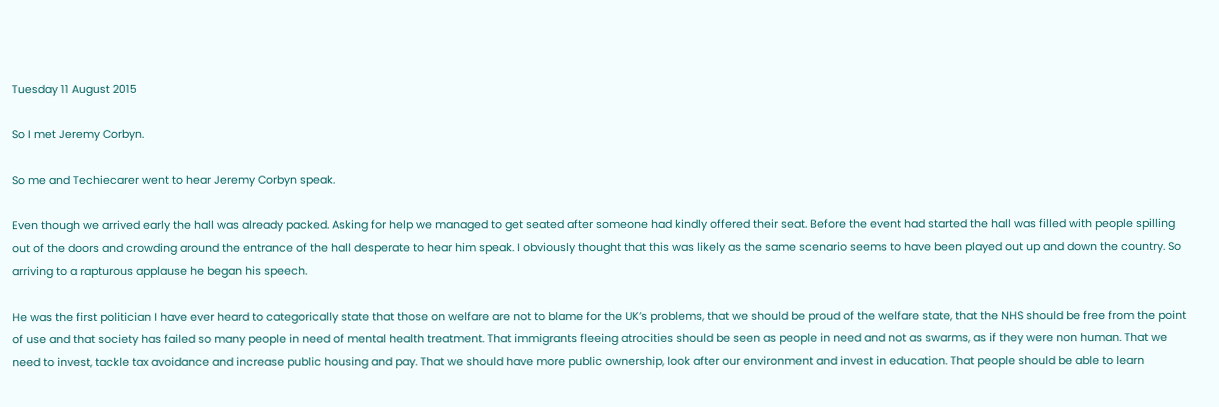Tuesday 11 August 2015

So I met Jeremy Corbyn.

So me and Techiecarer went to hear Jeremy Corbyn speak.

Even though we arrived early the hall was already packed. Asking for help we managed to get seated after someone had kindly offered their seat. Before the event had started the hall was filled with people spilling out of the doors and crowding around the entrance of the hall desperate to hear him speak. I obviously thought that this was likely as the same scenario seems to have been played out up and down the country. So arriving to a rapturous applause he began his speech.

He was the first politician I have ever heard to categorically state that those on welfare are not to blame for the UK’s problems, that we should be proud of the welfare state, that the NHS should be free from the point of use and that society has failed so many people in need of mental health treatment. That immigrants fleeing atrocities should be seen as people in need and not as swarms, as if they were non human. That we need to invest, tackle tax avoidance and increase public housing and pay. That we should have more public ownership, look after our environment and invest in education. That people should be able to learn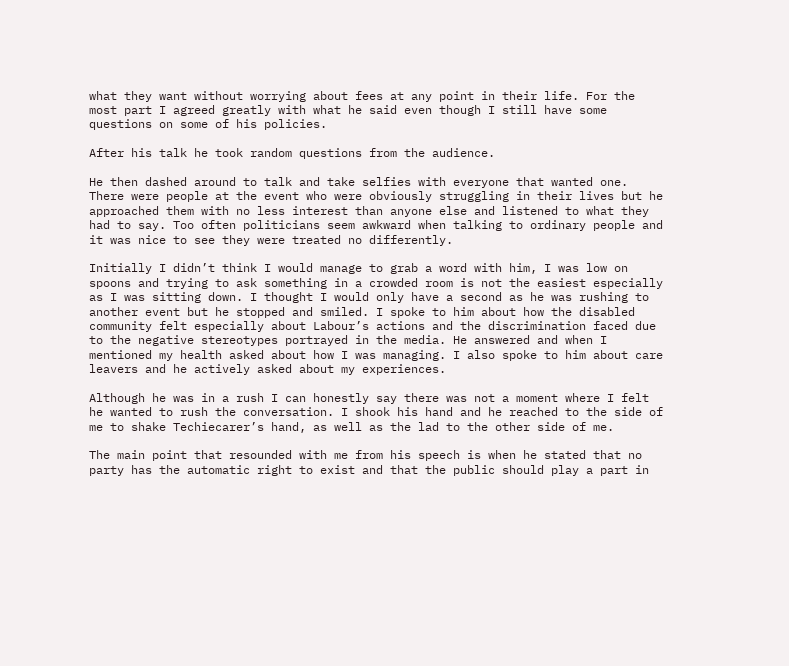what they want without worrying about fees at any point in their life. For the most part I agreed greatly with what he said even though I still have some questions on some of his policies.

After his talk he took random questions from the audience.

He then dashed around to talk and take selfies with everyone that wanted one. There were people at the event who were obviously struggling in their lives but he approached them with no less interest than anyone else and listened to what they had to say. Too often politicians seem awkward when talking to ordinary people and it was nice to see they were treated no differently.

Initially I didn’t think I would manage to grab a word with him, I was low on spoons and trying to ask something in a crowded room is not the easiest especially as I was sitting down. I thought I would only have a second as he was rushing to another event but he stopped and smiled. I spoke to him about how the disabled community felt especially about Labour’s actions and the discrimination faced due to the negative stereotypes portrayed in the media. He answered and when I mentioned my health asked about how I was managing. I also spoke to him about care leavers and he actively asked about my experiences.

Although he was in a rush I can honestly say there was not a moment where I felt he wanted to rush the conversation. I shook his hand and he reached to the side of me to shake Techiecarer’s hand, as well as the lad to the other side of me.

The main point that resounded with me from his speech is when he stated that no party has the automatic right to exist and that the public should play a part in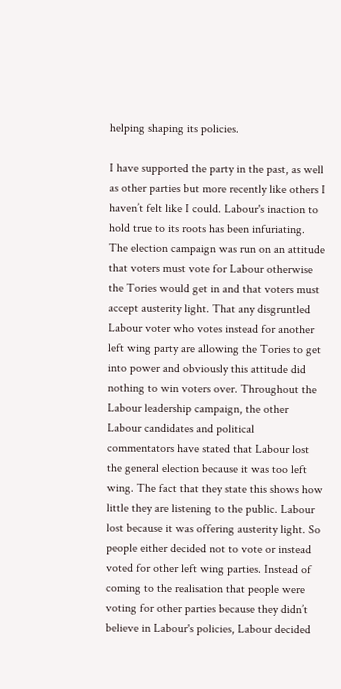helping shaping its policies.

I have supported the party in the past, as well as other parties but more recently like others I haven’t felt like I could. Labour's inaction to hold true to its roots has been infuriating. The election campaign was run on an attitude that voters must vote for Labour otherwise the Tories would get in and that voters must accept austerity light. That any disgruntled Labour voter who votes instead for another left wing party are allowing the Tories to get into power and obviously this attitude did nothing to win voters over. Throughout the Labour leadership campaign, the other Labour candidates and political commentators have stated that Labour lost the general election because it was too left wing. The fact that they state this shows how little they are listening to the public. Labour lost because it was offering austerity light. So people either decided not to vote or instead voted for other left wing parties. Instead of coming to the realisation that people were voting for other parties because they didn’t believe in Labour's policies, Labour decided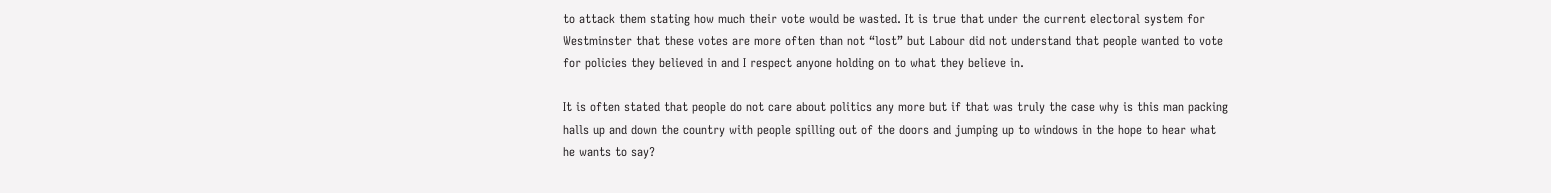to attack them stating how much their vote would be wasted. It is true that under the current electoral system for Westminster that these votes are more often than not “lost” but Labour did not understand that people wanted to vote for policies they believed in and I respect anyone holding on to what they believe in.

It is often stated that people do not care about politics any more but if that was truly the case why is this man packing halls up and down the country with people spilling out of the doors and jumping up to windows in the hope to hear what he wants to say?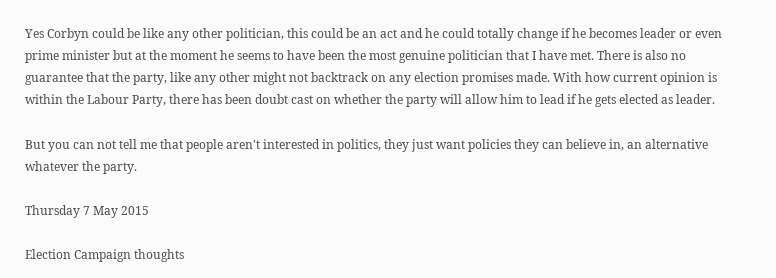Yes Corbyn could be like any other politician, this could be an act and he could totally change if he becomes leader or even prime minister but at the moment he seems to have been the most genuine politician that I have met. There is also no guarantee that the party, like any other might not backtrack on any election promises made. With how current opinion is within the Labour Party, there has been doubt cast on whether the party will allow him to lead if he gets elected as leader.

But you can not tell me that people aren't interested in politics, they just want policies they can believe in, an alternative whatever the party.

Thursday 7 May 2015

Election Campaign thoughts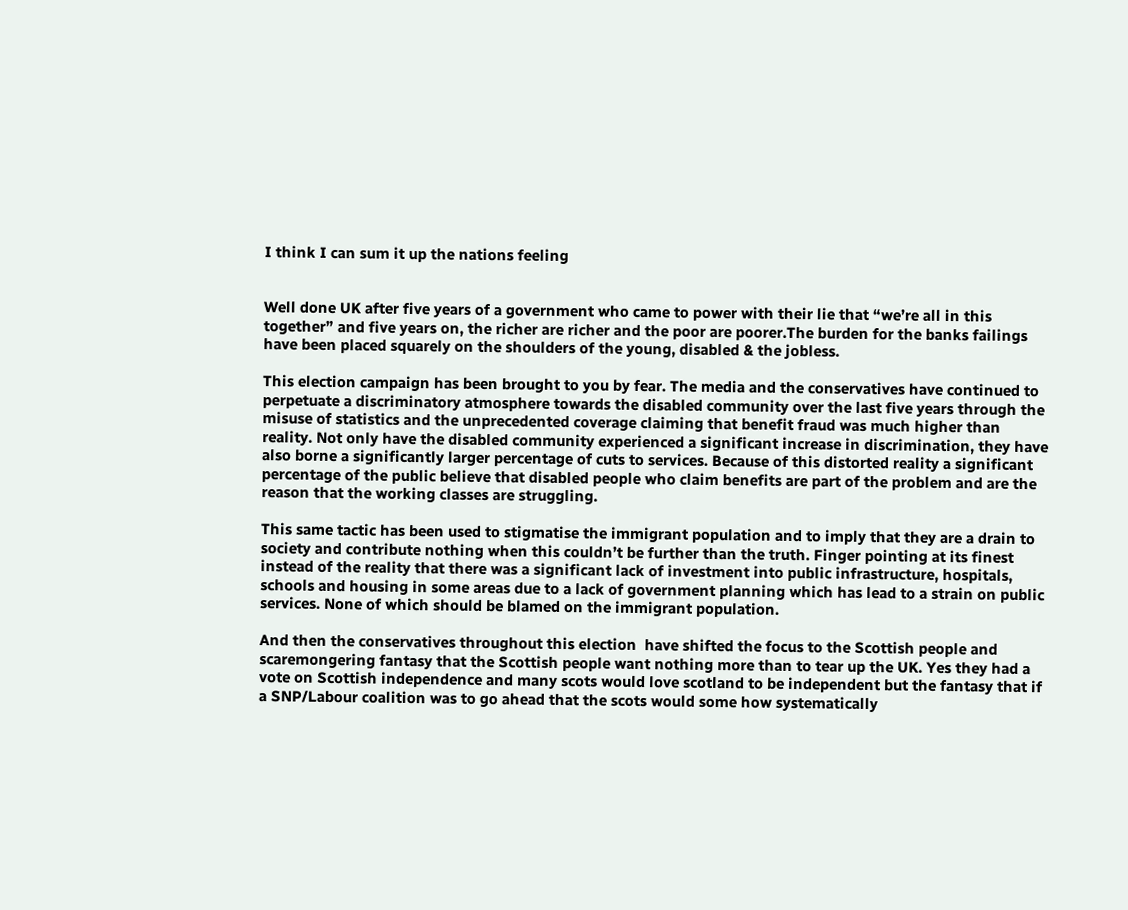I think I can sum it up the nations feeling


Well done UK after five years of a government who came to power with their lie that “we’re all in this together” and five years on, the richer are richer and the poor are poorer.The burden for the banks failings have been placed squarely on the shoulders of the young, disabled & the jobless.

This election campaign has been brought to you by fear. The media and the conservatives have continued to perpetuate a discriminatory atmosphere towards the disabled community over the last five years through the misuse of statistics and the unprecedented coverage claiming that benefit fraud was much higher than reality. Not only have the disabled community experienced a significant increase in discrimination, they have also borne a significantly larger percentage of cuts to services. Because of this distorted reality a significant percentage of the public believe that disabled people who claim benefits are part of the problem and are the reason that the working classes are struggling.

This same tactic has been used to stigmatise the immigrant population and to imply that they are a drain to society and contribute nothing when this couldn’t be further than the truth. Finger pointing at its finest instead of the reality that there was a significant lack of investment into public infrastructure, hospitals, schools and housing in some areas due to a lack of government planning which has lead to a strain on public services. None of which should be blamed on the immigrant population.

And then the conservatives throughout this election  have shifted the focus to the Scottish people and scaremongering fantasy that the Scottish people want nothing more than to tear up the UK. Yes they had a vote on Scottish independence and many scots would love scotland to be independent but the fantasy that if a SNP/Labour coalition was to go ahead that the scots would some how systematically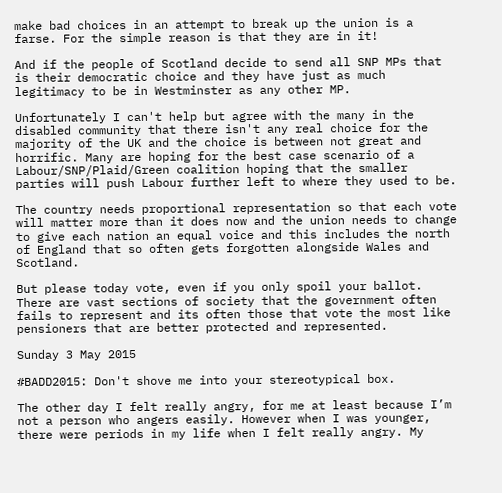make bad choices in an attempt to break up the union is a farse. For the simple reason is that they are in it!

And if the people of Scotland decide to send all SNP MPs that is their democratic choice and they have just as much legitimacy to be in Westminster as any other MP.

Unfortunately I can't help but agree with the many in the disabled community that there isn't any real choice for the majority of the UK and the choice is between not great and horrific. Many are hoping for the best case scenario of a Labour/SNP/Plaid/Green coalition hoping that the smaller parties will push Labour further left to where they used to be.

The country needs proportional representation so that each vote will matter more than it does now and the union needs to change to give each nation an equal voice and this includes the north of England that so often gets forgotten alongside Wales and Scotland.

But please today vote, even if you only spoil your ballot. There are vast sections of society that the government often fails to represent and its often those that vote the most like pensioners that are better protected and represented.

Sunday 3 May 2015

#BADD2015: Don't shove me into your stereotypical box.

The other day I felt really angry, for me at least because I’m not a person who angers easily. However when I was younger, there were periods in my life when I felt really angry. My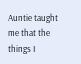Auntie taught me that the things I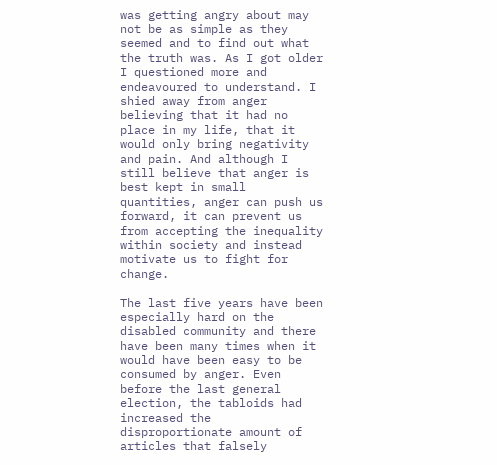was getting angry about may not be as simple as they seemed and to find out what the truth was. As I got older I questioned more and endeavoured to understand. I shied away from anger believing that it had no place in my life, that it would only bring negativity and pain. And although I still believe that anger is best kept in small quantities, anger can push us forward, it can prevent us from accepting the inequality within society and instead motivate us to fight for change.

The last five years have been especially hard on the disabled community and there have been many times when it would have been easy to be consumed by anger. Even before the last general election, the tabloids had increased the disproportionate amount of articles that falsely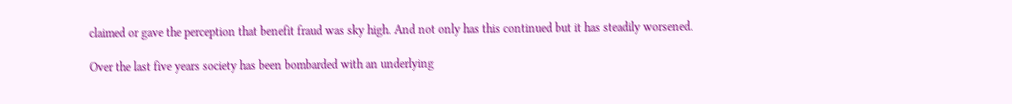claimed or gave the perception that benefit fraud was sky high. And not only has this continued but it has steadily worsened.

Over the last five years society has been bombarded with an underlying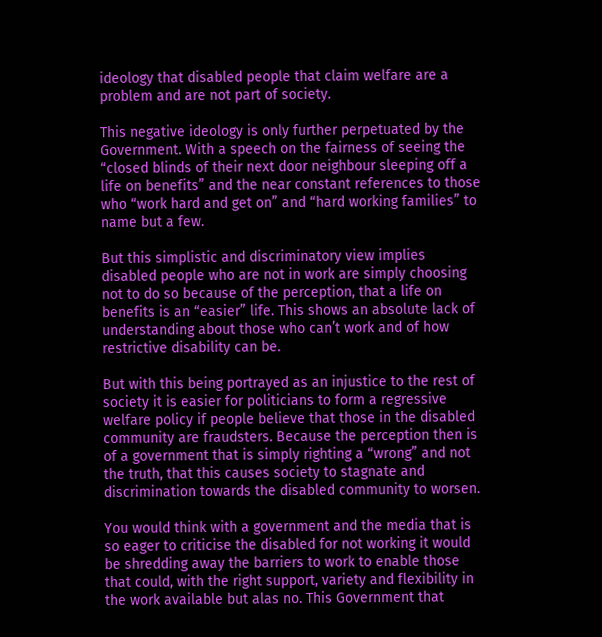ideology that disabled people that claim welfare are a problem and are not part of society.

This negative ideology is only further perpetuated by the Government. With a speech on the fairness of seeing the “closed blinds of their next door neighbour sleeping off a life on benefits” and the near constant references to those who “work hard and get on” and “hard working families” to name but a few.

But this simplistic and discriminatory view implies disabled people who are not in work are simply choosing not to do so because of the perception, that a life on benefits is an “easier” life. This shows an absolute lack of understanding about those who can’t work and of how restrictive disability can be.

But with this being portrayed as an injustice to the rest of society it is easier for politicians to form a regressive welfare policy if people believe that those in the disabled community are fraudsters. Because the perception then is of a government that is simply righting a “wrong” and not the truth, that this causes society to stagnate and discrimination towards the disabled community to worsen.

You would think with a government and the media that is so eager to criticise the disabled for not working it would be shredding away the barriers to work to enable those that could, with the right support, variety and flexibility in the work available but alas no. This Government that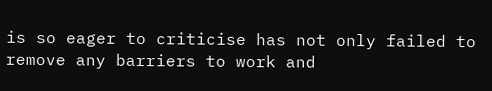is so eager to criticise has not only failed to remove any barriers to work and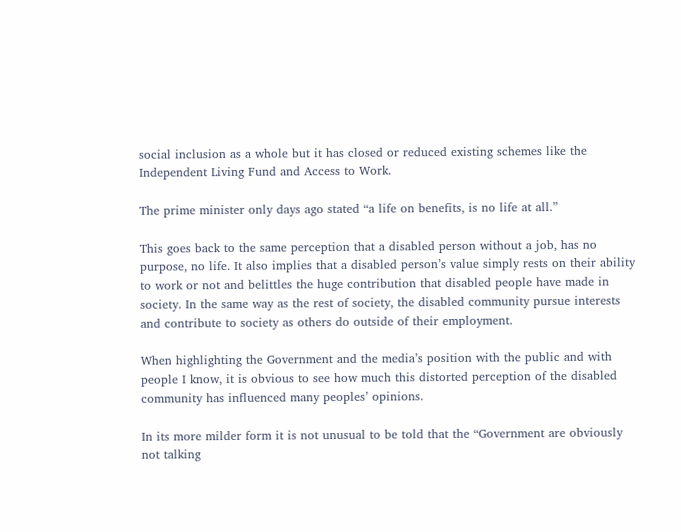social inclusion as a whole but it has closed or reduced existing schemes like the Independent Living Fund and Access to Work.

The prime minister only days ago stated “a life on benefits, is no life at all.”

This goes back to the same perception that a disabled person without a job, has no purpose, no life. It also implies that a disabled person’s value simply rests on their ability to work or not and belittles the huge contribution that disabled people have made in society. In the same way as the rest of society, the disabled community pursue interests and contribute to society as others do outside of their employment.

When highlighting the Government and the media’s position with the public and with people I know, it is obvious to see how much this distorted perception of the disabled community has influenced many peoples’ opinions.

In its more milder form it is not unusual to be told that the “Government are obviously not talking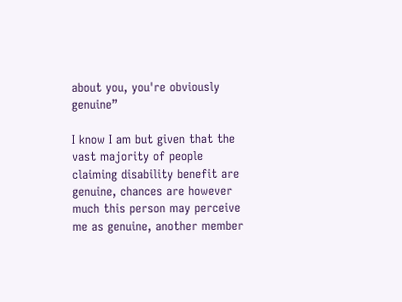about you, you're obviously genuine”

I know I am but given that the vast majority of people claiming disability benefit are genuine, chances are however much this person may perceive me as genuine, another member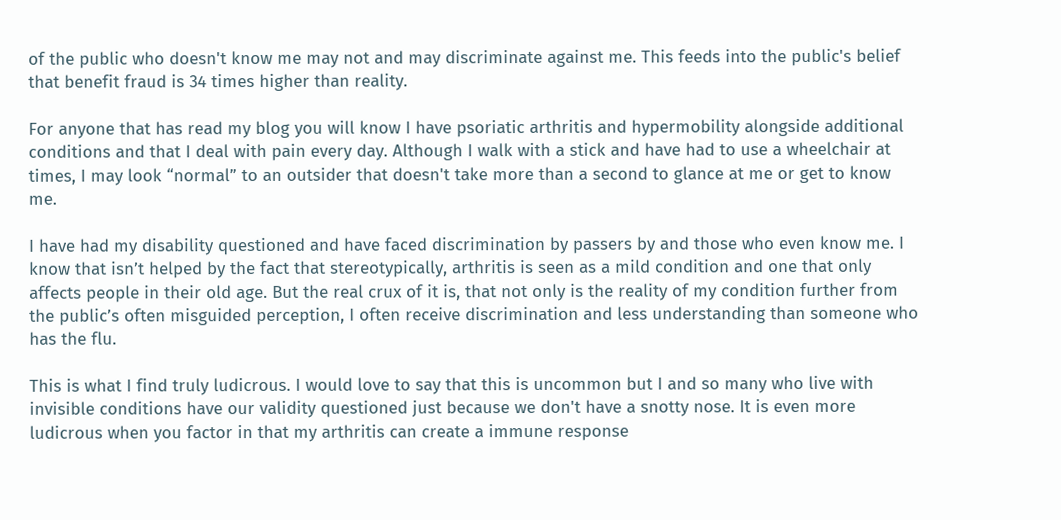of the public who doesn't know me may not and may discriminate against me. This feeds into the public's belief that benefit fraud is 34 times higher than reality.

For anyone that has read my blog you will know I have psoriatic arthritis and hypermobility alongside additional conditions and that I deal with pain every day. Although I walk with a stick and have had to use a wheelchair at times, I may look “normal” to an outsider that doesn't take more than a second to glance at me or get to know me.

I have had my disability questioned and have faced discrimination by passers by and those who even know me. I know that isn’t helped by the fact that stereotypically, arthritis is seen as a mild condition and one that only affects people in their old age. But the real crux of it is, that not only is the reality of my condition further from the public’s often misguided perception, I often receive discrimination and less understanding than someone who has the flu.

This is what I find truly ludicrous. I would love to say that this is uncommon but I and so many who live with invisible conditions have our validity questioned just because we don't have a snotty nose. It is even more ludicrous when you factor in that my arthritis can create a immune response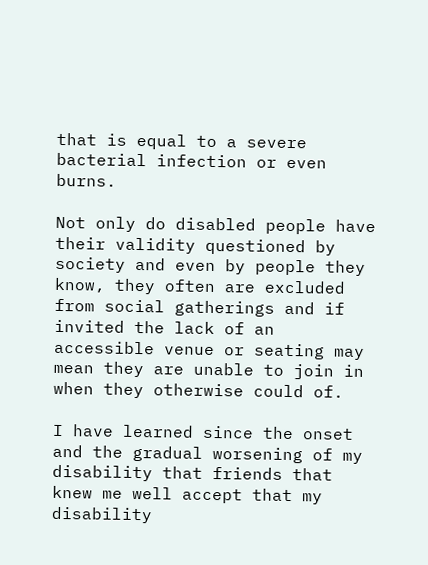that is equal to a severe bacterial infection or even burns.

Not only do disabled people have their validity questioned by society and even by people they know, they often are excluded from social gatherings and if invited the lack of an accessible venue or seating may mean they are unable to join in when they otherwise could of.

I have learned since the onset and the gradual worsening of my disability that friends that knew me well accept that my disability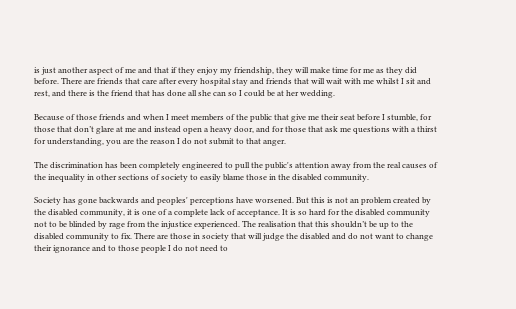is just another aspect of me and that if they enjoy my friendship, they will make time for me as they did before. There are friends that care after every hospital stay and friends that will wait with me whilst I sit and rest, and there is the friend that has done all she can so I could be at her wedding.

Because of those friends and when I meet members of the public that give me their seat before I stumble, for those that don’t glare at me and instead open a heavy door, and for those that ask me questions with a thirst for understanding, you are the reason I do not submit to that anger.

The discrimination has been completely engineered to pull the public's attention away from the real causes of the inequality in other sections of society to easily blame those in the disabled community.

Society has gone backwards and peoples' perceptions have worsened. But this is not an problem created by the disabled community, it is one of a complete lack of acceptance. It is so hard for the disabled community not to be blinded by rage from the injustice experienced. The realisation that this shouldn’t be up to the disabled community to fix. There are those in society that will judge the disabled and do not want to change their ignorance and to those people I do not need to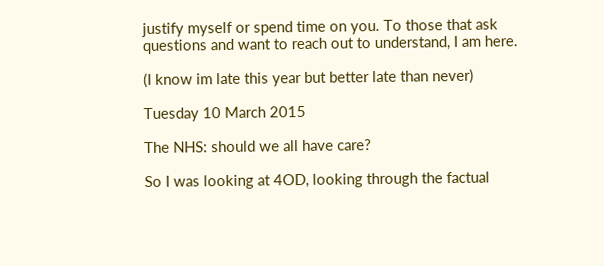justify myself or spend time on you. To those that ask questions and want to reach out to understand, I am here.

(I know im late this year but better late than never)

Tuesday 10 March 2015

The NHS: should we all have care?

So I was looking at 4OD, looking through the factual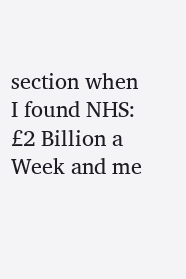section when I found NHS: £2 Billion a Week and me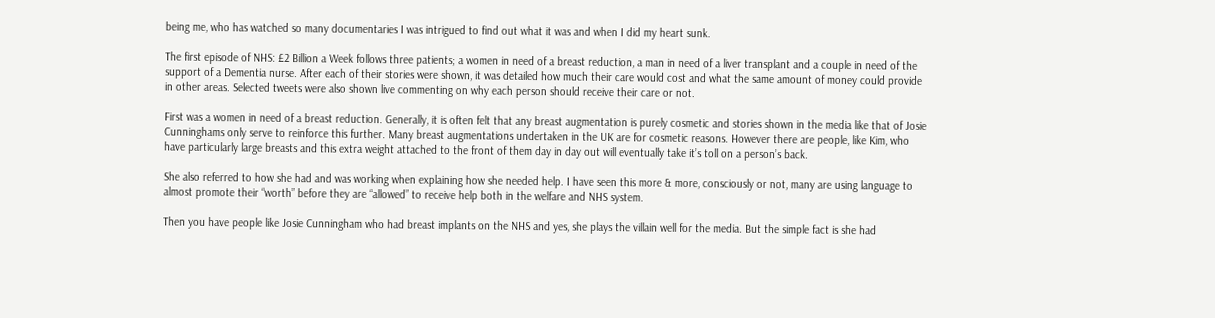being me, who has watched so many documentaries I was intrigued to find out what it was and when I did my heart sunk.

The first episode of NHS: £2 Billion a Week follows three patients; a women in need of a breast reduction, a man in need of a liver transplant and a couple in need of the support of a Dementia nurse. After each of their stories were shown, it was detailed how much their care would cost and what the same amount of money could provide in other areas. Selected tweets were also shown live commenting on why each person should receive their care or not.

First was a women in need of a breast reduction. Generally, it is often felt that any breast augmentation is purely cosmetic and stories shown in the media like that of Josie Cunninghams only serve to reinforce this further. Many breast augmentations undertaken in the UK are for cosmetic reasons. However there are people, like Kim, who have particularly large breasts and this extra weight attached to the front of them day in day out will eventually take it’s toll on a person’s back.

She also referred to how she had and was working when explaining how she needed help. I have seen this more & more, consciously or not, many are using language to almost promote their “worth” before they are “allowed” to receive help both in the welfare and NHS system.

Then you have people like Josie Cunningham who had breast implants on the NHS and yes, she plays the villain well for the media. But the simple fact is she had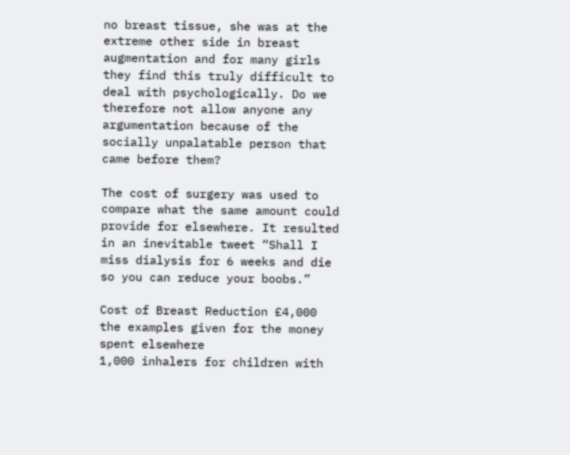no breast tissue, she was at the extreme other side in breast augmentation and for many girls they find this truly difficult to deal with psychologically. Do we therefore not allow anyone any argumentation because of the socially unpalatable person that came before them?

The cost of surgery was used to compare what the same amount could provide for elsewhere. It resulted in an inevitable tweet “Shall I miss dialysis for 6 weeks and die so you can reduce your boobs.”

Cost of Breast Reduction £4,000
the examples given for the money spent elsewhere
1,000 inhalers for children with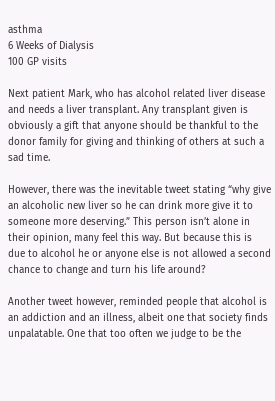asthma
6 Weeks of Dialysis
100 GP visits

Next patient Mark, who has alcohol related liver disease and needs a liver transplant. Any transplant given is obviously a gift that anyone should be thankful to the donor family for giving and thinking of others at such a sad time.

However, there was the inevitable tweet stating “why give an alcoholic new liver so he can drink more give it to someone more deserving.” This person isn’t alone in their opinion, many feel this way. But because this is due to alcohol he or anyone else is not allowed a second chance to change and turn his life around?

Another tweet however, reminded people that alcohol is an addiction and an illness, albeit one that society finds unpalatable. One that too often we judge to be the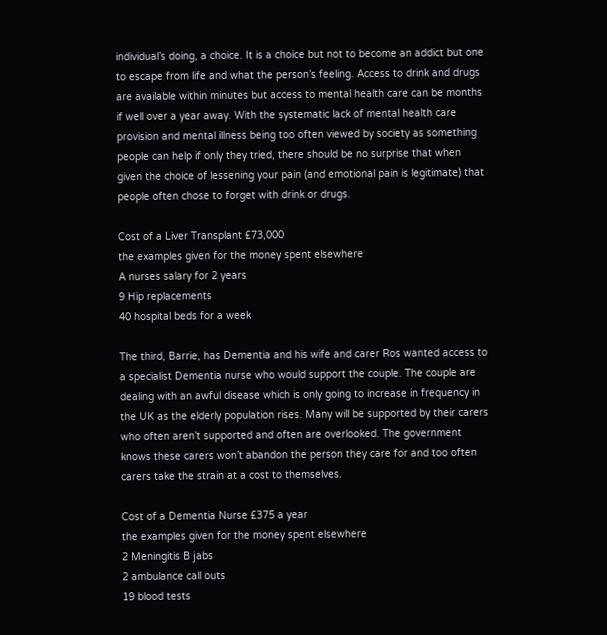individual’s doing, a choice. It is a choice but not to become an addict but one to escape from life and what the person’s feeling. Access to drink and drugs are available within minutes but access to mental health care can be months if well over a year away. With the systematic lack of mental health care provision and mental illness being too often viewed by society as something people can help if only they tried, there should be no surprise that when given the choice of lessening your pain (and emotional pain is legitimate) that people often chose to forget with drink or drugs.

Cost of a Liver Transplant £73,000
the examples given for the money spent elsewhere
A nurses salary for 2 years
9 Hip replacements
40 hospital beds for a week

The third, Barrie, has Dementia and his wife and carer Ros wanted access to a specialist Dementia nurse who would support the couple. The couple are dealing with an awful disease which is only going to increase in frequency in the UK as the elderly population rises. Many will be supported by their carers who often aren’t supported and often are overlooked. The government knows these carers won’t abandon the person they care for and too often carers take the strain at a cost to themselves.

Cost of a Dementia Nurse £375 a year
the examples given for the money spent elsewhere
2 Meningitis B jabs
2 ambulance call outs
19 blood tests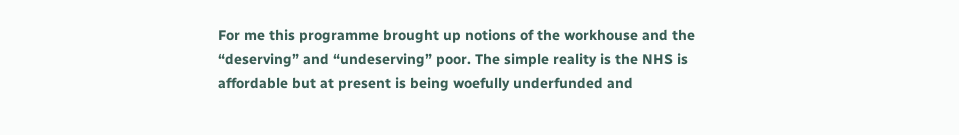For me this programme brought up notions of the workhouse and the “deserving” and “undeserving” poor. The simple reality is the NHS is affordable but at present is being woefully underfunded and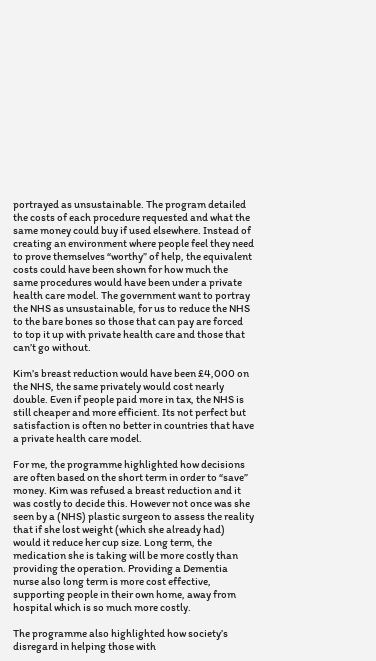portrayed as unsustainable. The program detailed the costs of each procedure requested and what the same money could buy if used elsewhere. Instead of creating an environment where people feel they need to prove themselves “worthy” of help, the equivalent costs could have been shown for how much the same procedures would have been under a private health care model. The government want to portray the NHS as unsustainable, for us to reduce the NHS to the bare bones so those that can pay are forced to top it up with private health care and those that can’t go without.

Kim’s breast reduction would have been £4,000 on the NHS, the same privately would cost nearly double. Even if people paid more in tax, the NHS is still cheaper and more efficient. Its not perfect but satisfaction is often no better in countries that have a private health care model.

For me, the programme highlighted how decisions are often based on the short term in order to “save” money. Kim was refused a breast reduction and it was costly to decide this. However not once was she seen by a (NHS) plastic surgeon to assess the reality that if she lost weight (which she already had) would it reduce her cup size. Long term, the medication she is taking will be more costly than providing the operation. Providing a Dementia nurse also long term is more cost effective, supporting people in their own home, away from hospital which is so much more costly.

The programme also highlighted how society’s disregard in helping those with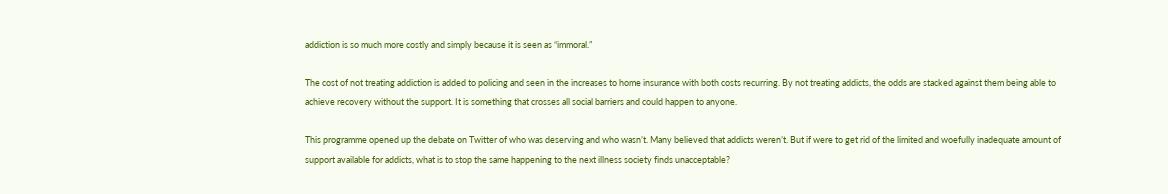addiction is so much more costly and simply because it is seen as “immoral.”

The cost of not treating addiction is added to policing and seen in the increases to home insurance with both costs recurring. By not treating addicts, the odds are stacked against them being able to achieve recovery without the support. It is something that crosses all social barriers and could happen to anyone.

This programme opened up the debate on Twitter of who was deserving and who wasn’t. Many believed that addicts weren’t. But if were to get rid of the limited and woefully inadequate amount of support available for addicts, what is to stop the same happening to the next illness society finds unacceptable?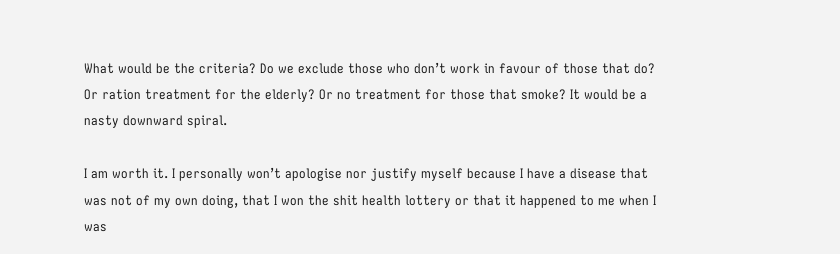What would be the criteria? Do we exclude those who don’t work in favour of those that do? Or ration treatment for the elderly? Or no treatment for those that smoke? It would be a nasty downward spiral.

I am worth it. I personally won’t apologise nor justify myself because I have a disease that was not of my own doing, that I won the shit health lottery or that it happened to me when I was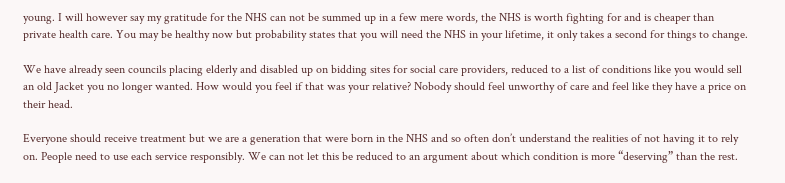young. I will however say my gratitude for the NHS can not be summed up in a few mere words, the NHS is worth fighting for and is cheaper than private health care. You may be healthy now but probability states that you will need the NHS in your lifetime, it only takes a second for things to change.

We have already seen councils placing elderly and disabled up on bidding sites for social care providers, reduced to a list of conditions like you would sell an old Jacket you no longer wanted. How would you feel if that was your relative? Nobody should feel unworthy of care and feel like they have a price on their head.

Everyone should receive treatment but we are a generation that were born in the NHS and so often don’t understand the realities of not having it to rely on. People need to use each service responsibly. We can not let this be reduced to an argument about which condition is more “deserving” than the rest.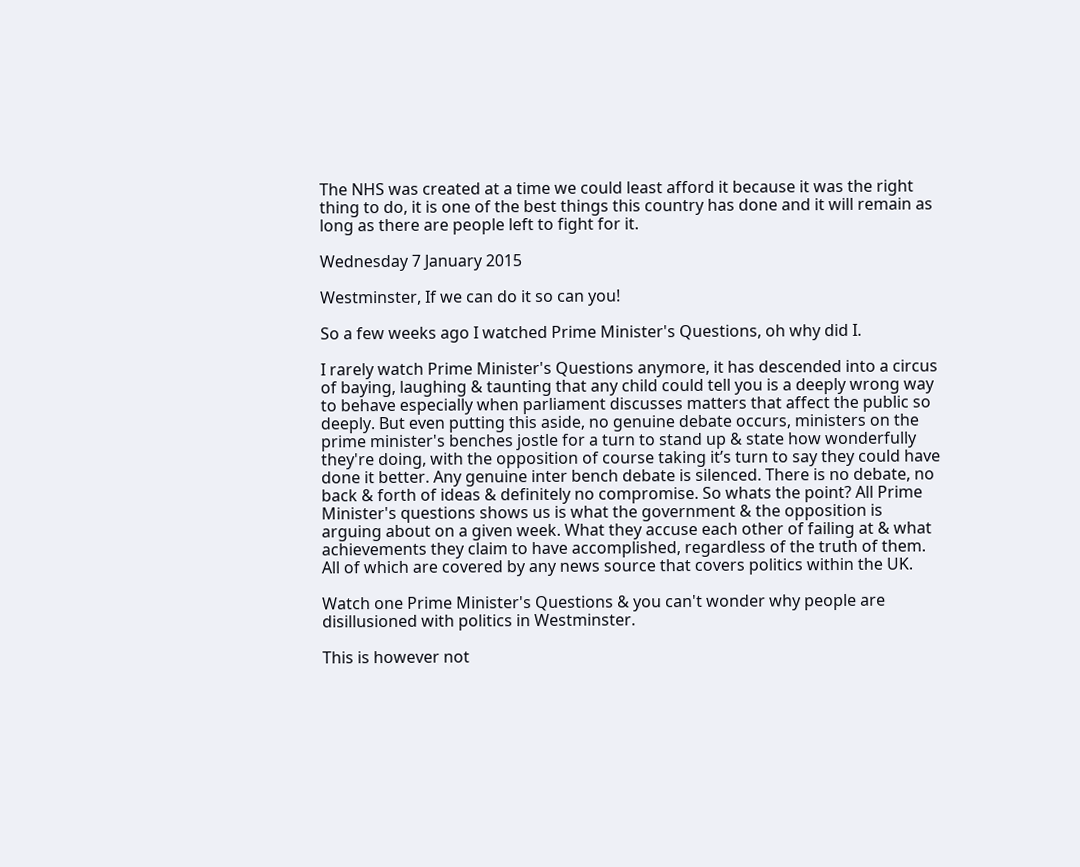The NHS was created at a time we could least afford it because it was the right thing to do, it is one of the best things this country has done and it will remain as long as there are people left to fight for it.

Wednesday 7 January 2015

Westminster, If we can do it so can you!

So a few weeks ago I watched Prime Minister's Questions, oh why did I.

I rarely watch Prime Minister's Questions anymore, it has descended into a circus of baying, laughing & taunting that any child could tell you is a deeply wrong way to behave especially when parliament discusses matters that affect the public so deeply. But even putting this aside, no genuine debate occurs, ministers on the prime minister's benches jostle for a turn to stand up & state how wonderfully they're doing, with the opposition of course taking it’s turn to say they could have done it better. Any genuine inter bench debate is silenced. There is no debate, no back & forth of ideas & definitely no compromise. So whats the point? All Prime Minister's questions shows us is what the government & the opposition is arguing about on a given week. What they accuse each other of failing at & what achievements they claim to have accomplished, regardless of the truth of them. All of which are covered by any news source that covers politics within the UK.

Watch one Prime Minister's Questions & you can't wonder why people are disillusioned with politics in Westminster.

This is however not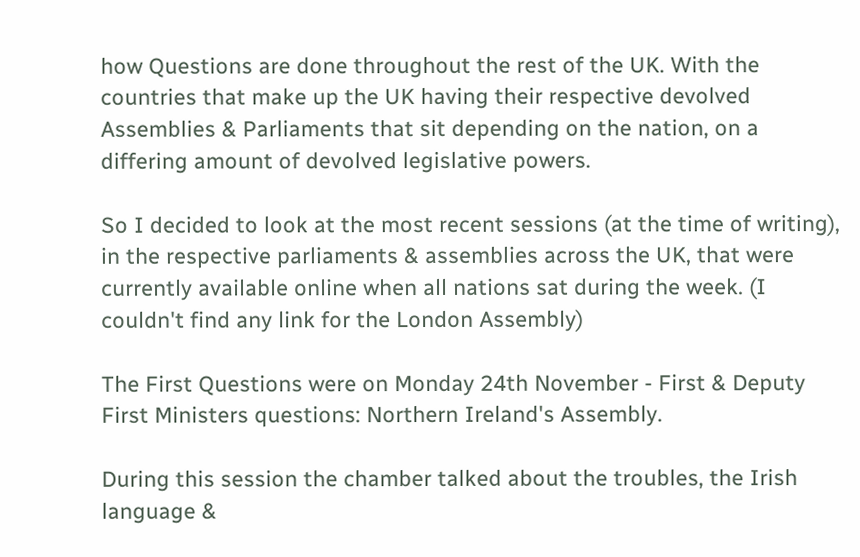how Questions are done throughout the rest of the UK. With the countries that make up the UK having their respective devolved Assemblies & Parliaments that sit depending on the nation, on a differing amount of devolved legislative powers.

So I decided to look at the most recent sessions (at the time of writing), in the respective parliaments & assemblies across the UK, that were currently available online when all nations sat during the week. (I couldn't find any link for the London Assembly)

The First Questions were on Monday 24th November - First & Deputy First Ministers questions: Northern Ireland's Assembly.

During this session the chamber talked about the troubles, the Irish language &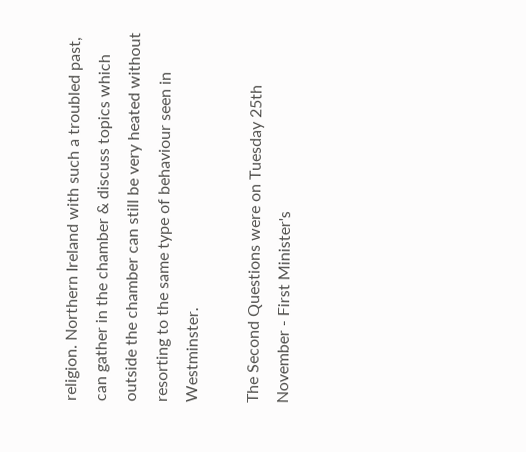religion. Northern Ireland with such a troubled past, can gather in the chamber & discuss topics which outside the chamber can still be very heated without resorting to the same type of behaviour seen in Westminster.

The Second Questions were on Tuesday 25th November - First Minister's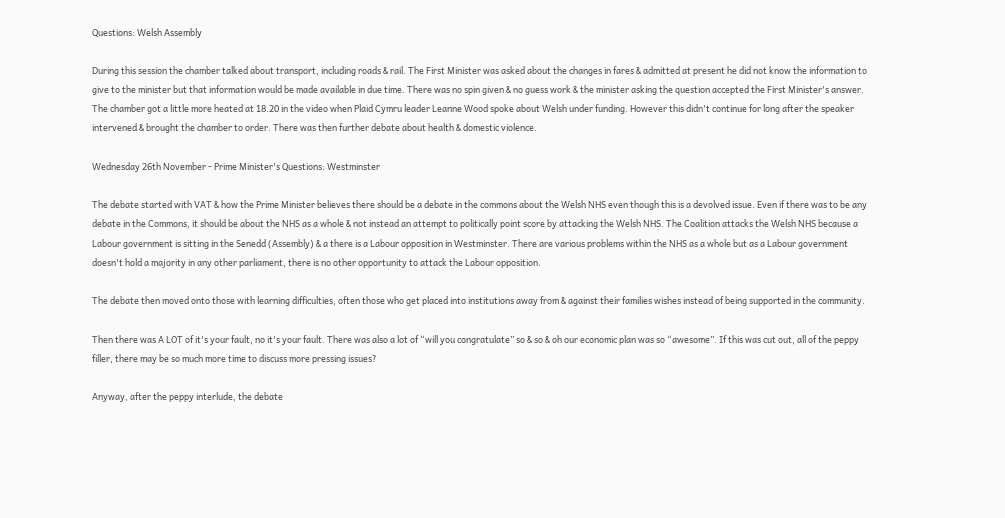Questions: Welsh Assembly

During this session the chamber talked about transport, including roads & rail. The First Minister was asked about the changes in fares & admitted at present he did not know the information to give to the minister but that information would be made available in due time. There was no spin given & no guess work & the minister asking the question accepted the First Minister's answer. The chamber got a little more heated at 18.20 in the video when Plaid Cymru leader Leanne Wood spoke about Welsh under funding. However this didn't continue for long after the speaker intervened & brought the chamber to order. There was then further debate about health & domestic violence.

Wednesday 26th November - Prime Minister's Questions: Westminster

The debate started with VAT & how the Prime Minister believes there should be a debate in the commons about the Welsh NHS even though this is a devolved issue. Even if there was to be any debate in the Commons, it should be about the NHS as a whole & not instead an attempt to politically point score by attacking the Welsh NHS. The Coalition attacks the Welsh NHS because a Labour government is sitting in the Senedd (Assembly) & a there is a Labour opposition in Westminster. There are various problems within the NHS as a whole but as a Labour government doesn't hold a majority in any other parliament, there is no other opportunity to attack the Labour opposition.

The debate then moved onto those with learning difficulties, often those who get placed into institutions away from & against their families wishes instead of being supported in the community.

Then there was A LOT of it's your fault, no it's your fault. There was also a lot of “will you congratulate” so & so & oh our economic plan was so “awesome”. If this was cut out, all of the peppy filler, there may be so much more time to discuss more pressing issues?

Anyway, after the peppy interlude, the debate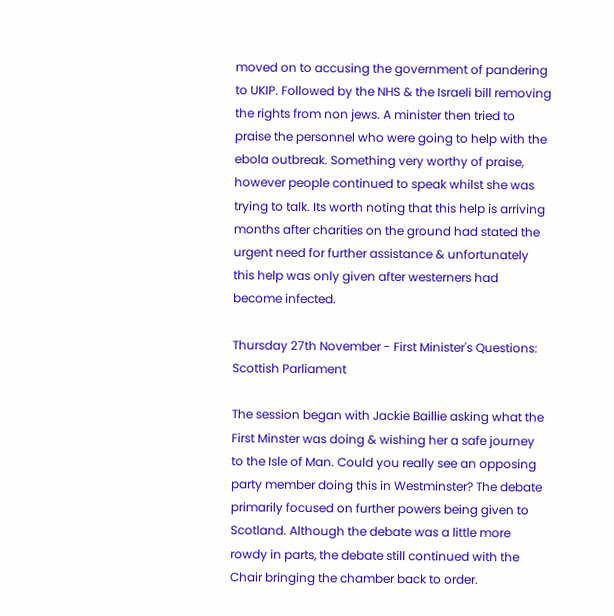moved on to accusing the government of pandering to UKIP. Followed by the NHS & the Israeli bill removing the rights from non jews. A minister then tried to praise the personnel who were going to help with the ebola outbreak. Something very worthy of praise, however people continued to speak whilst she was trying to talk. Its worth noting that this help is arriving months after charities on the ground had stated the urgent need for further assistance & unfortunately this help was only given after westerners had become infected.

Thursday 27th November - First Minister's Questions: Scottish Parliament

The session began with Jackie Baillie asking what the First Minster was doing & wishing her a safe journey to the Isle of Man. Could you really see an opposing party member doing this in Westminster? The debate primarily focused on further powers being given to Scotland. Although the debate was a little more rowdy in parts, the debate still continued with the Chair bringing the chamber back to order.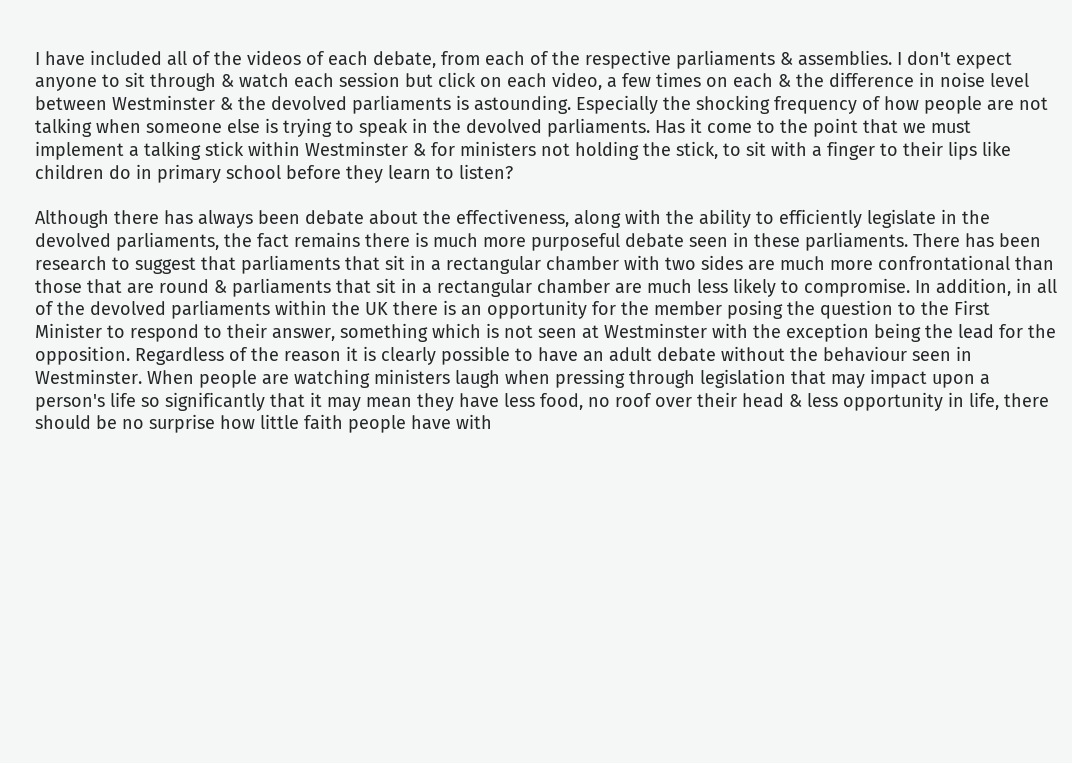I have included all of the videos of each debate, from each of the respective parliaments & assemblies. I don't expect anyone to sit through & watch each session but click on each video, a few times on each & the difference in noise level between Westminster & the devolved parliaments is astounding. Especially the shocking frequency of how people are not talking when someone else is trying to speak in the devolved parliaments. Has it come to the point that we must implement a talking stick within Westminster & for ministers not holding the stick, to sit with a finger to their lips like children do in primary school before they learn to listen?

Although there has always been debate about the effectiveness, along with the ability to efficiently legislate in the devolved parliaments, the fact remains there is much more purposeful debate seen in these parliaments. There has been research to suggest that parliaments that sit in a rectangular chamber with two sides are much more confrontational than those that are round & parliaments that sit in a rectangular chamber are much less likely to compromise. In addition, in all of the devolved parliaments within the UK there is an opportunity for the member posing the question to the First Minister to respond to their answer, something which is not seen at Westminster with the exception being the lead for the opposition. Regardless of the reason it is clearly possible to have an adult debate without the behaviour seen in Westminster. When people are watching ministers laugh when pressing through legislation that may impact upon a person's life so significantly that it may mean they have less food, no roof over their head & less opportunity in life, there should be no surprise how little faith people have with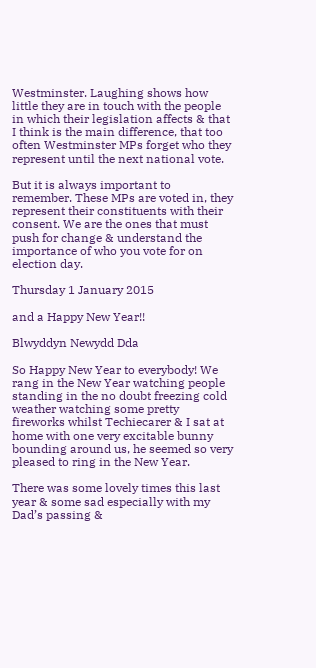Westminster. Laughing shows how little they are in touch with the people in which their legislation affects & that I think is the main difference, that too often Westminster MPs forget who they represent until the next national vote.

But it is always important to remember. These MPs are voted in, they represent their constituents with their consent. We are the ones that must push for change & understand the importance of who you vote for on election day.

Thursday 1 January 2015

and a Happy New Year!!

Blwyddyn Newydd Dda

So Happy New Year to everybody! We rang in the New Year watching people standing in the no doubt freezing cold weather watching some pretty fireworks whilst Techiecarer & I sat at home with one very excitable bunny bounding around us, he seemed so very pleased to ring in the New Year.

There was some lovely times this last year & some sad especially with my Dad’s passing &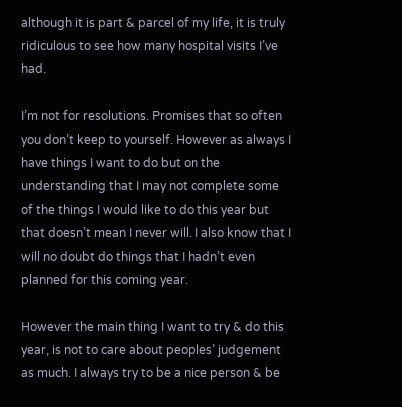although it is part & parcel of my life, it is truly ridiculous to see how many hospital visits I’ve had.

I’m not for resolutions. Promises that so often you don’t keep to yourself. However as always I have things I want to do but on the understanding that I may not complete some of the things I would like to do this year but that doesn’t mean I never will. I also know that I will no doubt do things that I hadn’t even planned for this coming year.

However the main thing I want to try & do this year, is not to care about peoples’ judgement as much. I always try to be a nice person & be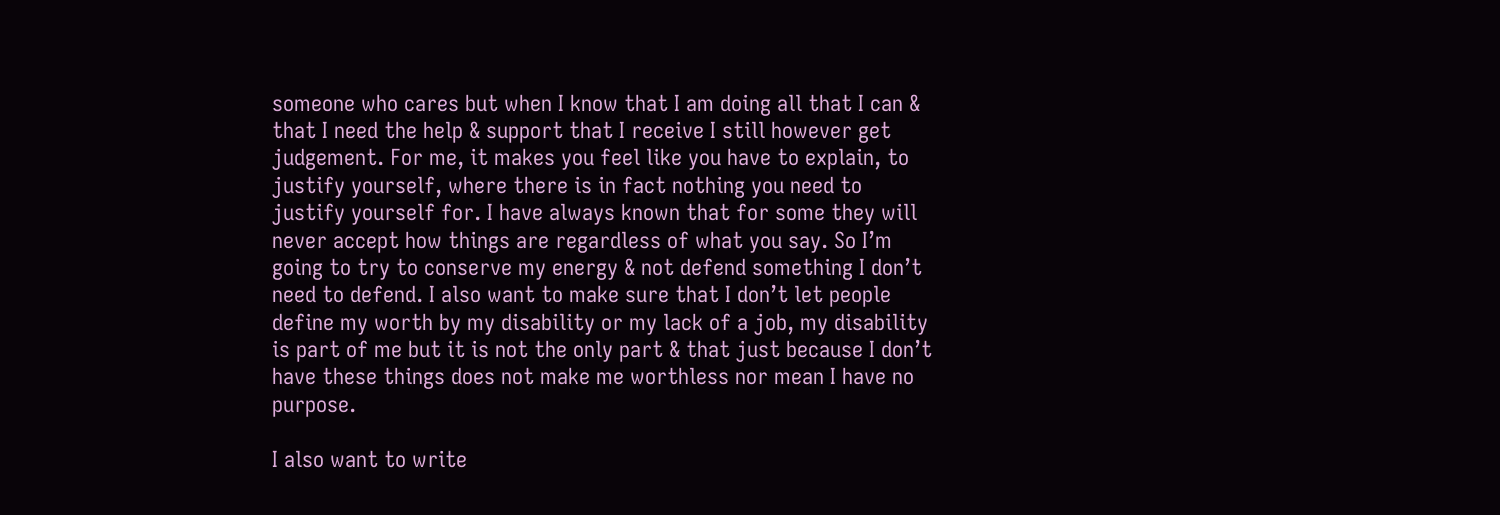someone who cares but when I know that I am doing all that I can & that I need the help & support that I receive I still however get judgement. For me, it makes you feel like you have to explain, to justify yourself, where there is in fact nothing you need to justify yourself for. I have always known that for some they will never accept how things are regardless of what you say. So I’m going to try to conserve my energy & not defend something I don’t need to defend. I also want to make sure that I don’t let people define my worth by my disability or my lack of a job, my disability is part of me but it is not the only part & that just because I don’t have these things does not make me worthless nor mean I have no purpose.

I also want to write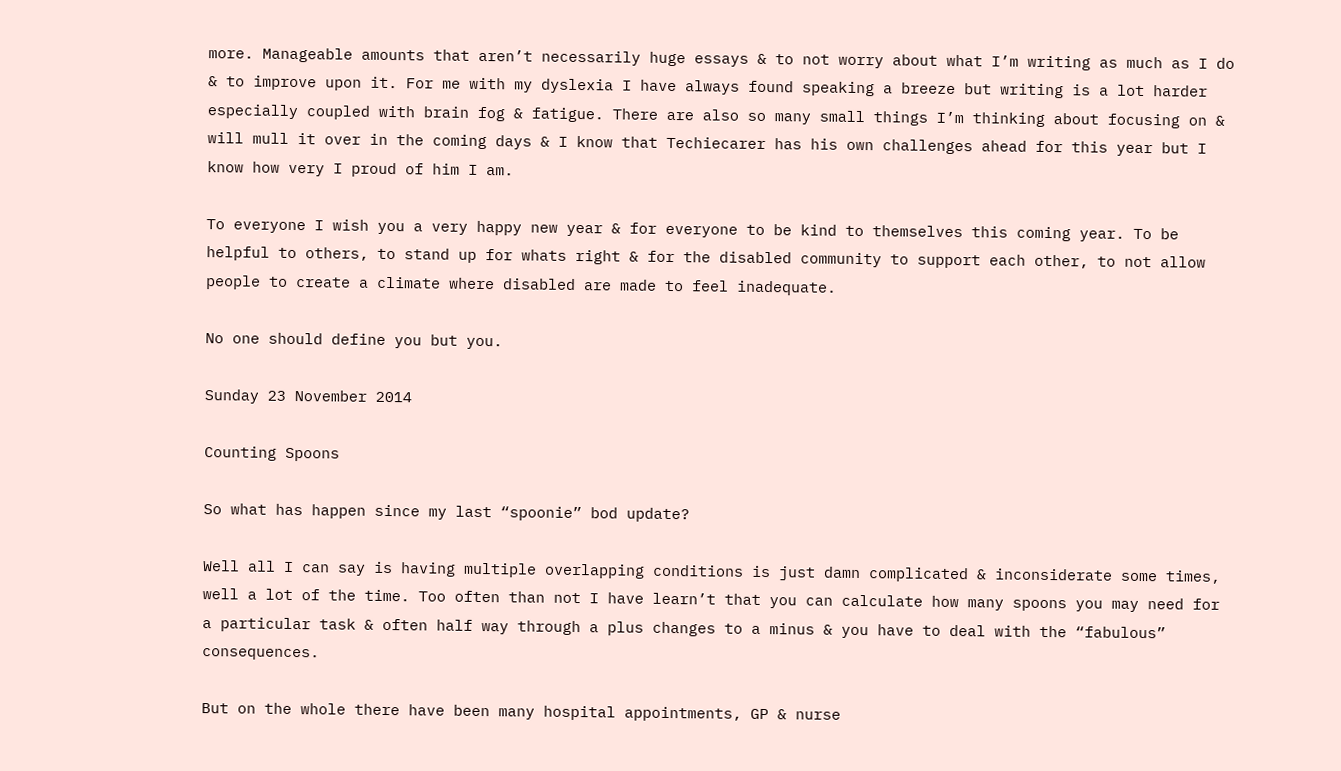more. Manageable amounts that aren’t necessarily huge essays & to not worry about what I’m writing as much as I do & to improve upon it. For me with my dyslexia I have always found speaking a breeze but writing is a lot harder especially coupled with brain fog & fatigue. There are also so many small things I’m thinking about focusing on & will mull it over in the coming days & I know that Techiecarer has his own challenges ahead for this year but I know how very I proud of him I am.

To everyone I wish you a very happy new year & for everyone to be kind to themselves this coming year. To be helpful to others, to stand up for whats right & for the disabled community to support each other, to not allow people to create a climate where disabled are made to feel inadequate.

No one should define you but you.

Sunday 23 November 2014

Counting Spoons

So what has happen since my last “spoonie” bod update?

Well all I can say is having multiple overlapping conditions is just damn complicated & inconsiderate some times, well a lot of the time. Too often than not I have learn’t that you can calculate how many spoons you may need for a particular task & often half way through a plus changes to a minus & you have to deal with the “fabulous” consequences.

But on the whole there have been many hospital appointments, GP & nurse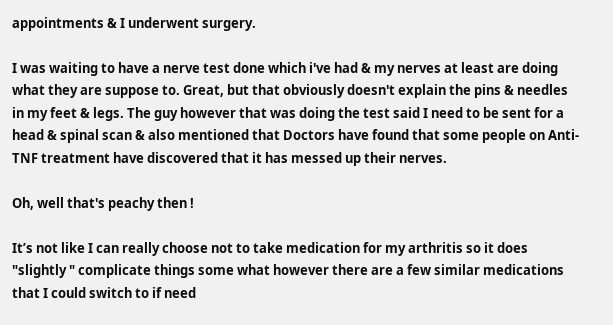appointments & I underwent surgery.

I was waiting to have a nerve test done which i've had & my nerves at least are doing what they are suppose to. Great, but that obviously doesn't explain the pins & needles in my feet & legs. The guy however that was doing the test said I need to be sent for a head & spinal scan & also mentioned that Doctors have found that some people on Anti-TNF treatment have discovered that it has messed up their nerves.

Oh, well that's peachy then !

It’s not like I can really choose not to take medication for my arthritis so it does "slightly " complicate things some what however there are a few similar medications that I could switch to if need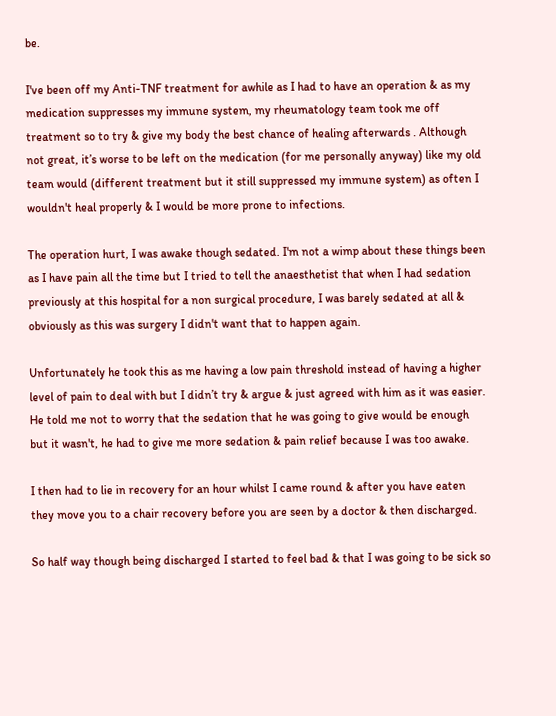be.

I've been off my Anti-TNF treatment for awhile as I had to have an operation & as my medication suppresses my immune system, my rheumatology team took me off treatment so to try & give my body the best chance of healing afterwards . Although not great, it’s worse to be left on the medication (for me personally anyway) like my old team would (different treatment but it still suppressed my immune system) as often I wouldn't heal properly & I would be more prone to infections.

The operation hurt, I was awake though sedated. I'm not a wimp about these things been as I have pain all the time but I tried to tell the anaesthetist that when I had sedation previously at this hospital for a non surgical procedure, I was barely sedated at all & obviously as this was surgery I didn't want that to happen again.

Unfortunately he took this as me having a low pain threshold instead of having a higher level of pain to deal with but I didn’t try & argue & just agreed with him as it was easier. He told me not to worry that the sedation that he was going to give would be enough but it wasn't, he had to give me more sedation & pain relief because I was too awake.

I then had to lie in recovery for an hour whilst I came round & after you have eaten they move you to a chair recovery before you are seen by a doctor & then discharged.

So half way though being discharged I started to feel bad & that I was going to be sick so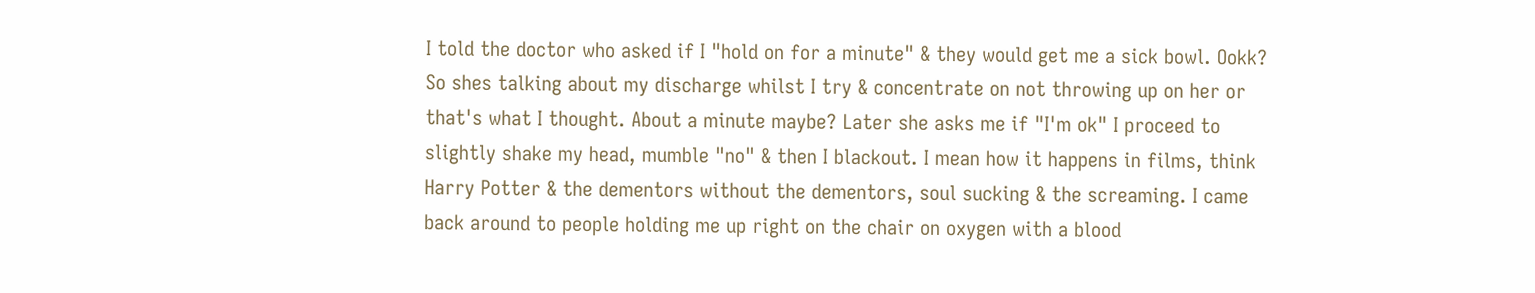I told the doctor who asked if I "hold on for a minute" & they would get me a sick bowl. Ookk? So shes talking about my discharge whilst I try & concentrate on not throwing up on her or that's what I thought. About a minute maybe? Later she asks me if "I'm ok" I proceed to slightly shake my head, mumble "no" & then I blackout. I mean how it happens in films, think Harry Potter & the dementors without the dementors, soul sucking & the screaming. I came back around to people holding me up right on the chair on oxygen with a blood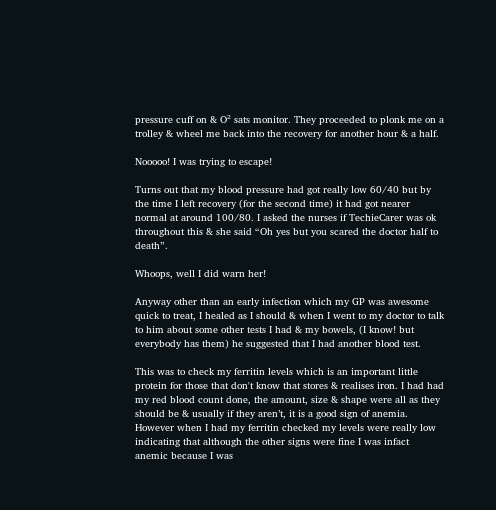pressure cuff on & O² sats monitor. They proceeded to plonk me on a trolley & wheel me back into the recovery for another hour & a half.

Nooooo! I was trying to escape!

Turns out that my blood pressure had got really low 60/40 but by the time I left recovery (for the second time) it had got nearer normal at around 100/80. I asked the nurses if TechieCarer was ok throughout this & she said “Oh yes but you scared the doctor half to death”.

Whoops, well I did warn her!

Anyway other than an early infection which my GP was awesome quick to treat, I healed as I should & when I went to my doctor to talk to him about some other tests I had & my bowels, (I know! but everybody has them) he suggested that I had another blood test.

This was to check my ferritin levels which is an important little protein for those that don't know that stores & realises iron. I had had my red blood count done, the amount, size & shape were all as they should be & usually if they aren’t, it is a good sign of anemia. However when I had my ferritin checked my levels were really low indicating that although the other signs were fine I was infact anemic because I was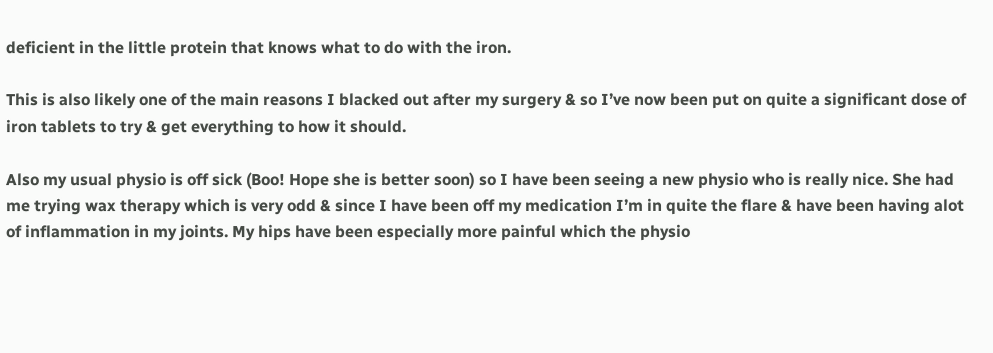deficient in the little protein that knows what to do with the iron.

This is also likely one of the main reasons I blacked out after my surgery & so I’ve now been put on quite a significant dose of iron tablets to try & get everything to how it should.

Also my usual physio is off sick (Boo! Hope she is better soon) so I have been seeing a new physio who is really nice. She had me trying wax therapy which is very odd & since I have been off my medication I’m in quite the flare & have been having alot of inflammation in my joints. My hips have been especially more painful which the physio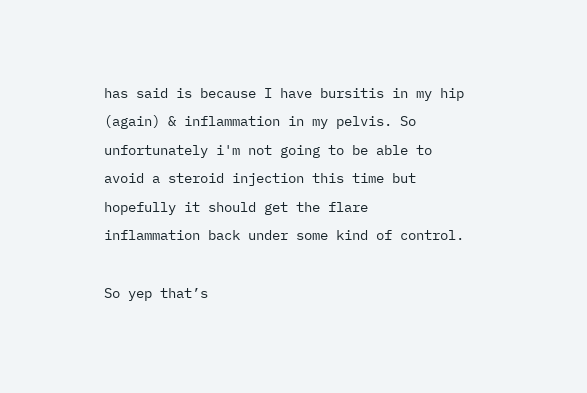has said is because I have bursitis in my hip (again) & inflammation in my pelvis. So unfortunately i'm not going to be able to avoid a steroid injection this time but hopefully it should get the flare inflammation back under some kind of control.

So yep that’s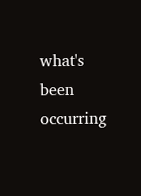what's been occurring